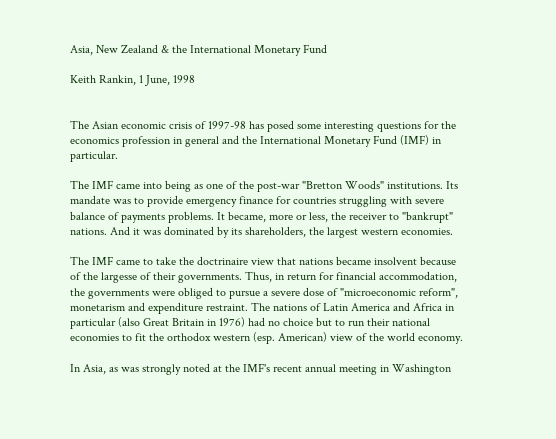Asia, New Zealand & the International Monetary Fund

Keith Rankin, 1 June, 1998


The Asian economic crisis of 1997-98 has posed some interesting questions for the economics profession in general and the International Monetary Fund (IMF) in particular.

The IMF came into being as one of the post-war "Bretton Woods" institutions. Its mandate was to provide emergency finance for countries struggling with severe balance of payments problems. It became, more or less, the receiver to "bankrupt" nations. And it was dominated by its shareholders, the largest western economies.

The IMF came to take the doctrinaire view that nations became insolvent because of the largesse of their governments. Thus, in return for financial accommodation, the governments were obliged to pursue a severe dose of "microeconomic reform", monetarism and expenditure restraint. The nations of Latin America and Africa in particular (also Great Britain in 1976) had no choice but to run their national economies to fit the orthodox western (esp. American) view of the world economy.

In Asia, as was strongly noted at the IMF's recent annual meeting in Washington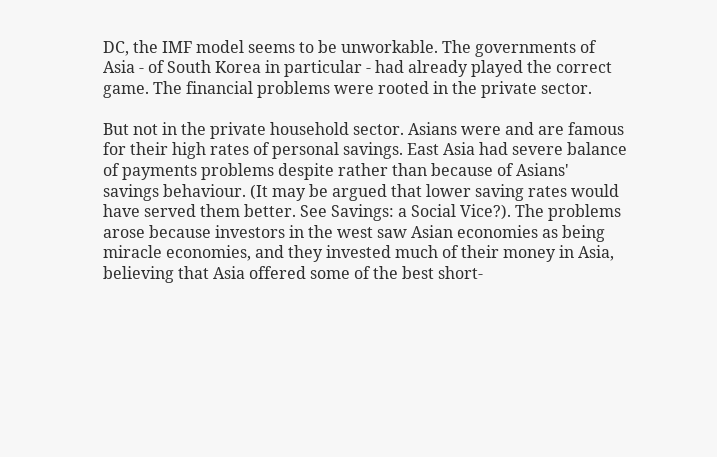DC, the IMF model seems to be unworkable. The governments of Asia - of South Korea in particular - had already played the correct game. The financial problems were rooted in the private sector.

But not in the private household sector. Asians were and are famous for their high rates of personal savings. East Asia had severe balance of payments problems despite rather than because of Asians' savings behaviour. (It may be argued that lower saving rates would have served them better. See Savings: a Social Vice?). The problems arose because investors in the west saw Asian economies as being miracle economies, and they invested much of their money in Asia, believing that Asia offered some of the best short-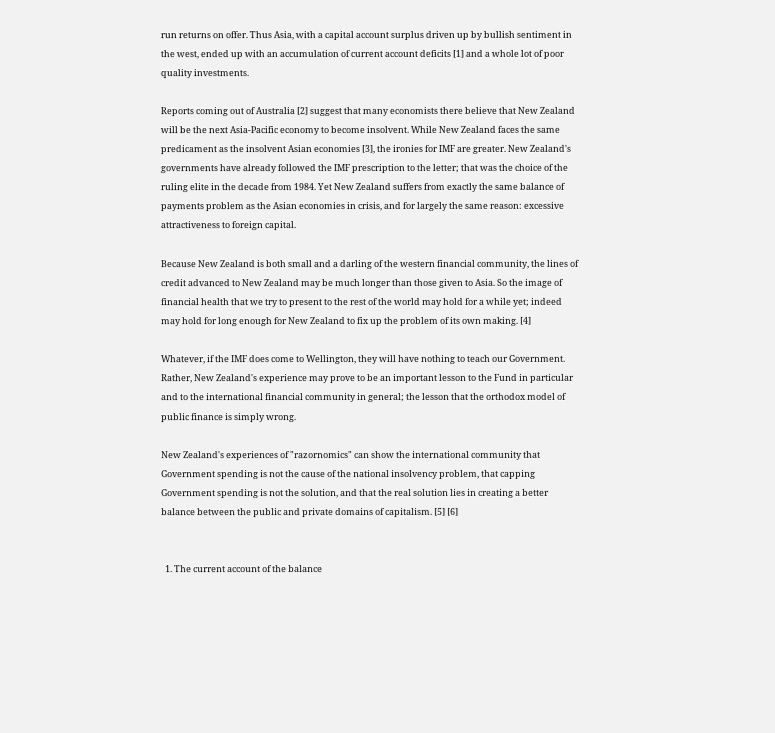run returns on offer. Thus Asia, with a capital account surplus driven up by bullish sentiment in the west, ended up with an accumulation of current account deficits [1] and a whole lot of poor quality investments.

Reports coming out of Australia [2] suggest that many economists there believe that New Zealand will be the next Asia-Pacific economy to become insolvent. While New Zealand faces the same predicament as the insolvent Asian economies [3], the ironies for IMF are greater. New Zealand's governments have already followed the IMF prescription to the letter; that was the choice of the ruling elite in the decade from 1984. Yet New Zealand suffers from exactly the same balance of payments problem as the Asian economies in crisis, and for largely the same reason: excessive attractiveness to foreign capital.

Because New Zealand is both small and a darling of the western financial community, the lines of credit advanced to New Zealand may be much longer than those given to Asia. So the image of financial health that we try to present to the rest of the world may hold for a while yet; indeed may hold for long enough for New Zealand to fix up the problem of its own making. [4]

Whatever, if the IMF does come to Wellington, they will have nothing to teach our Government. Rather, New Zealand's experience may prove to be an important lesson to the Fund in particular and to the international financial community in general; the lesson that the orthodox model of public finance is simply wrong.

New Zealand's experiences of "razornomics" can show the international community that Government spending is not the cause of the national insolvency problem, that capping Government spending is not the solution, and that the real solution lies in creating a better balance between the public and private domains of capitalism. [5] [6]


  1. The current account of the balance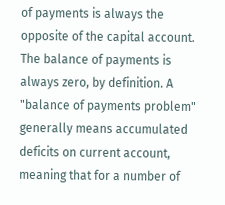of payments is always the opposite of the capital account. The balance of payments is always zero, by definition. A "balance of payments problem" generally means accumulated deficits on current account, meaning that for a number of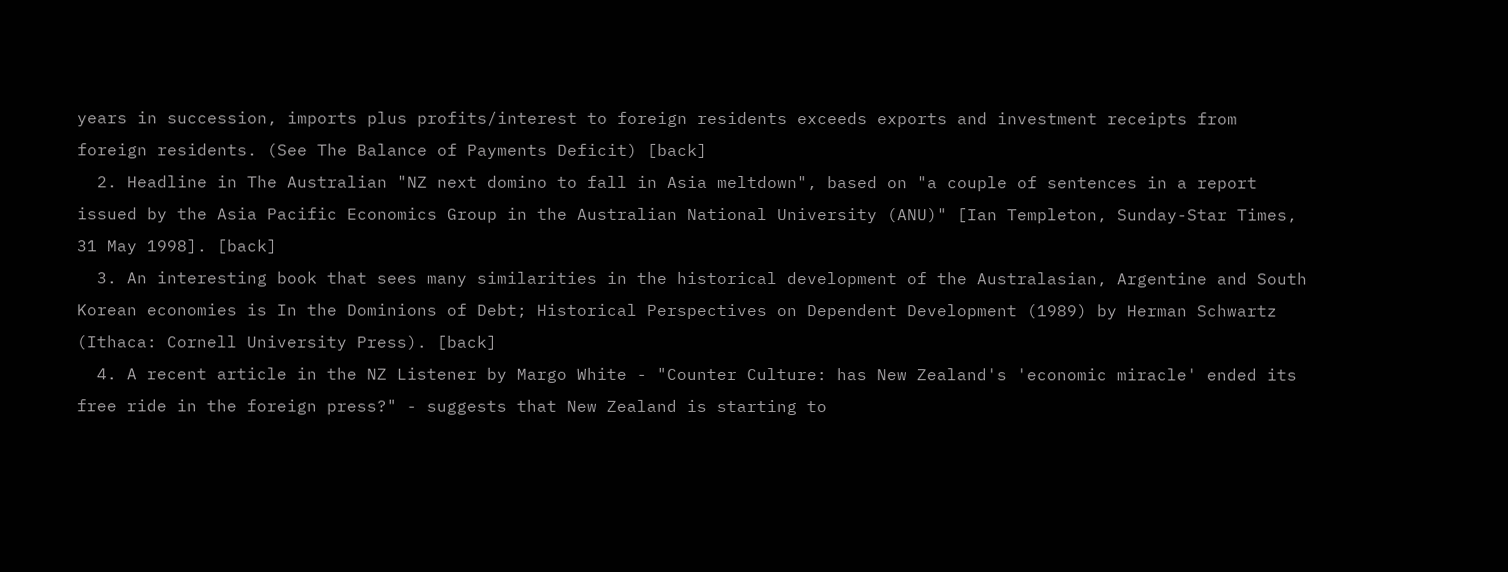years in succession, imports plus profits/interest to foreign residents exceeds exports and investment receipts from foreign residents. (See The Balance of Payments Deficit) [back]
  2. Headline in The Australian "NZ next domino to fall in Asia meltdown", based on "a couple of sentences in a report issued by the Asia Pacific Economics Group in the Australian National University (ANU)" [Ian Templeton, Sunday-Star Times, 31 May 1998]. [back]
  3. An interesting book that sees many similarities in the historical development of the Australasian, Argentine and South Korean economies is In the Dominions of Debt; Historical Perspectives on Dependent Development (1989) by Herman Schwartz (Ithaca: Cornell University Press). [back]
  4. A recent article in the NZ Listener by Margo White - "Counter Culture: has New Zealand's 'economic miracle' ended its free ride in the foreign press?" - suggests that New Zealand is starting to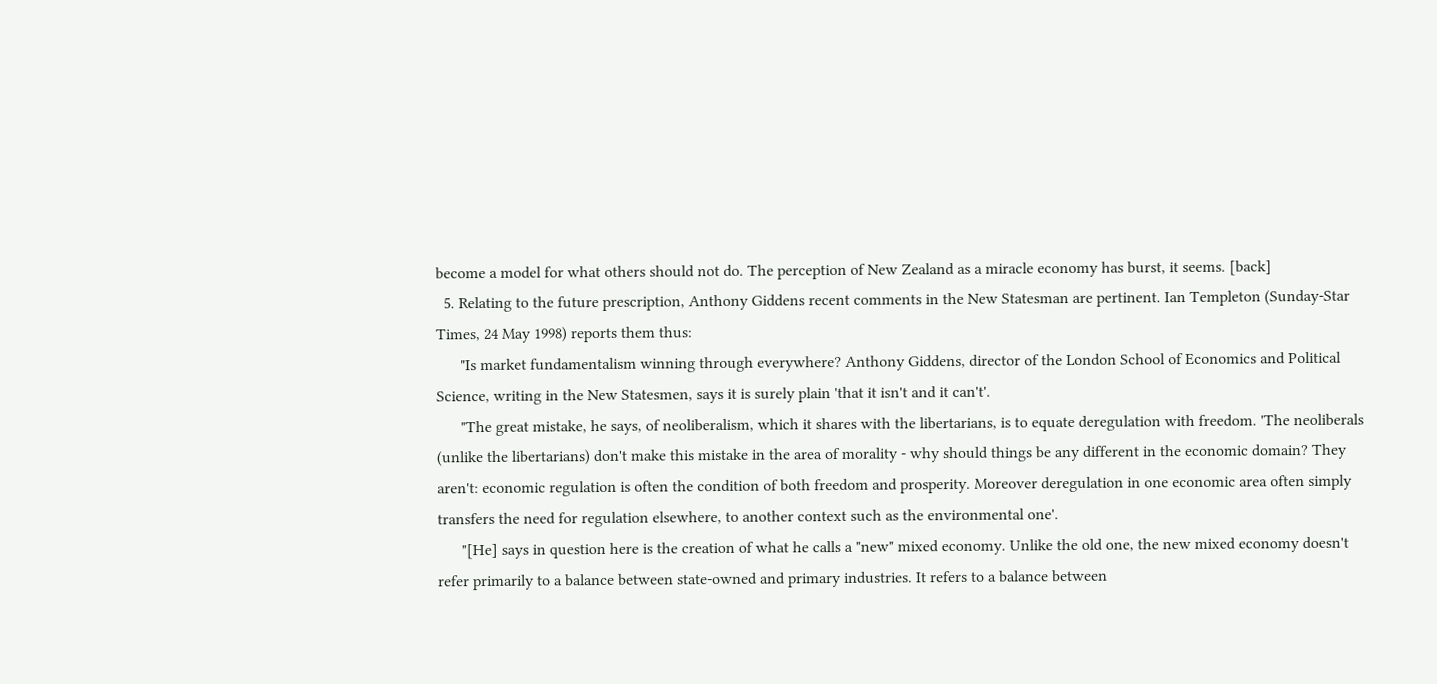become a model for what others should not do. The perception of New Zealand as a miracle economy has burst, it seems. [back]
  5. Relating to the future prescription, Anthony Giddens recent comments in the New Statesman are pertinent. Ian Templeton (Sunday-Star Times, 24 May 1998) reports them thus:
      "Is market fundamentalism winning through everywhere? Anthony Giddens, director of the London School of Economics and Political Science, writing in the New Statesmen, says it is surely plain 'that it isn't and it can't'.
      "The great mistake, he says, of neoliberalism, which it shares with the libertarians, is to equate deregulation with freedom. 'The neoliberals (unlike the libertarians) don't make this mistake in the area of morality - why should things be any different in the economic domain? They aren't: economic regulation is often the condition of both freedom and prosperity. Moreover deregulation in one economic area often simply transfers the need for regulation elsewhere, to another context such as the environmental one'.
      "[He] says in question here is the creation of what he calls a "new" mixed economy. Unlike the old one, the new mixed economy doesn't refer primarily to a balance between state-owned and primary industries. It refers to a balance between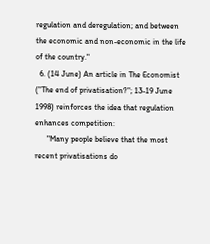regulation and deregulation; and between the economic and non-economic in the life of the country."
  6. (14 June) An article in The Economist ("The end of privatisation?"; 13-19 June 1998) reinforces the idea that regulation enhances competition:
      "Many people believe that the most recent privatisations do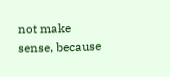not make sense, because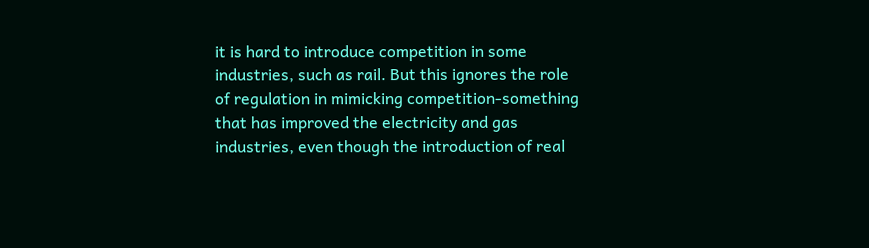it is hard to introduce competition in some industries, such as rail. But this ignores the role of regulation in mimicking competition-something that has improved the electricity and gas industries, even though the introduction of real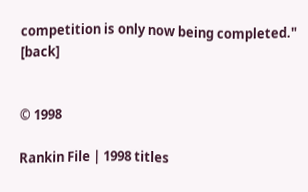competition is only now being completed." [back]


© 1998

Rankin File | 1998 titles